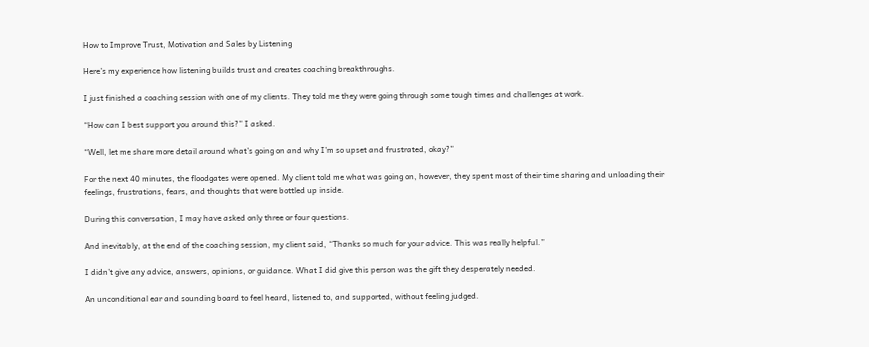How to Improve Trust, Motivation and Sales by Listening

Here’s my experience how listening builds trust and creates coaching breakthroughs.

I just finished a coaching session with one of my clients. They told me they were going through some tough times and challenges at work.

“How can I best support you around this?” I asked.

“Well, let me share more detail around what’s going on and why I’m so upset and frustrated, okay?”

For the next 40 minutes, the floodgates were opened. My client told me what was going on, however, they spent most of their time sharing and unloading their feelings, frustrations, fears, and thoughts that were bottled up inside.

During this conversation, I may have asked only three or four questions.

And inevitably, at the end of the coaching session, my client said, “Thanks so much for your advice. This was really helpful.”

I didn’t give any advice, answers, opinions, or guidance. What I did give this person was the gift they desperately needed.

An unconditional ear and sounding board to feel heard, listened to, and supported, without feeling judged.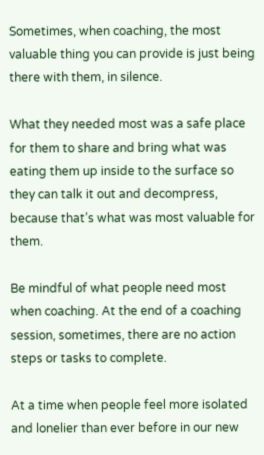Sometimes, when coaching, the most valuable thing you can provide is just being there with them, in silence.

What they needed most was a safe place for them to share and bring what was eating them up inside to the surface so they can talk it out and decompress, because that’s what was most valuable for them.

Be mindful of what people need most when coaching. At the end of a coaching session, sometimes, there are no action steps or tasks to complete.

At a time when people feel more isolated and lonelier than ever before in our new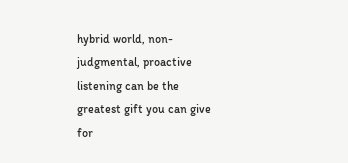hybrid world, non-judgmental, proactive listening can be the greatest gift you can give for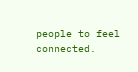people to feel connected.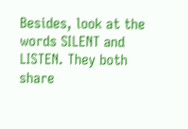Besides, look at the words SILENT and LISTEN. They both share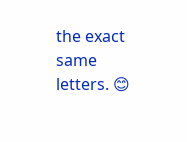the exact same letters. 😊